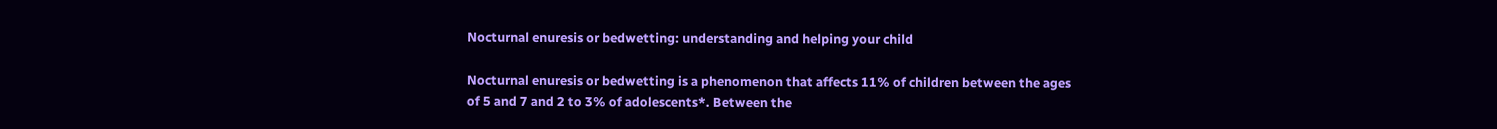Nocturnal enuresis or bedwetting: understanding and helping your child

Nocturnal enuresis or bedwetting is a phenomenon that affects 11% of children between the ages of 5 and 7 and 2 to 3% of adolescents*. Between the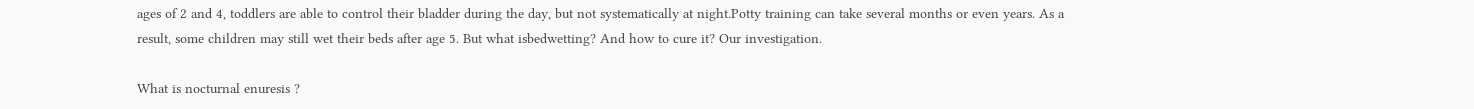ages of 2 and 4, toddlers are able to control their bladder during the day, but not systematically at night.Potty training can take several months or even years. As a result, some children may still wet their beds after age 5. But what isbedwetting? And how to cure it? Our investigation.

What is nocturnal enuresis ?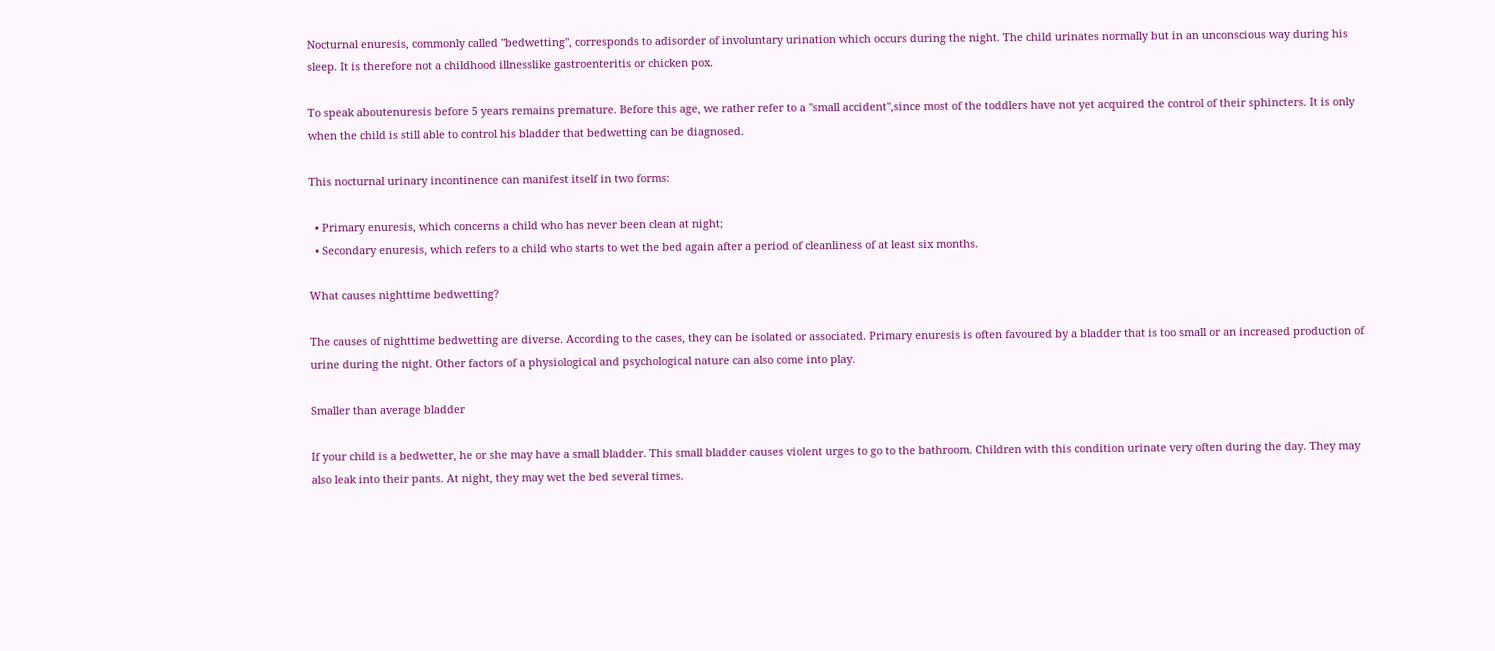Nocturnal enuresis, commonly called "bedwetting", corresponds to adisorder of involuntary urination which occurs during the night. The child urinates normally but in an unconscious way during his sleep. It is therefore not a childhood illnesslike gastroenteritis or chicken pox.

To speak aboutenuresis before 5 years remains premature. Before this age, we rather refer to a "small accident",since most of the toddlers have not yet acquired the control of their sphincters. It is only when the child is still able to control his bladder that bedwetting can be diagnosed.

This nocturnal urinary incontinence can manifest itself in two forms:

  • Primary enuresis, which concerns a child who has never been clean at night;
  • Secondary enuresis, which refers to a child who starts to wet the bed again after a period of cleanliness of at least six months.

What causes nighttime bedwetting?

The causes of nighttime bedwetting are diverse. According to the cases, they can be isolated or associated. Primary enuresis is often favoured by a bladder that is too small or an increased production of urine during the night. Other factors of a physiological and psychological nature can also come into play.

Smaller than average bladder

If your child is a bedwetter, he or she may have a small bladder. This small bladder causes violent urges to go to the bathroom. Children with this condition urinate very often during the day. They may also leak into their pants. At night, they may wet the bed several times.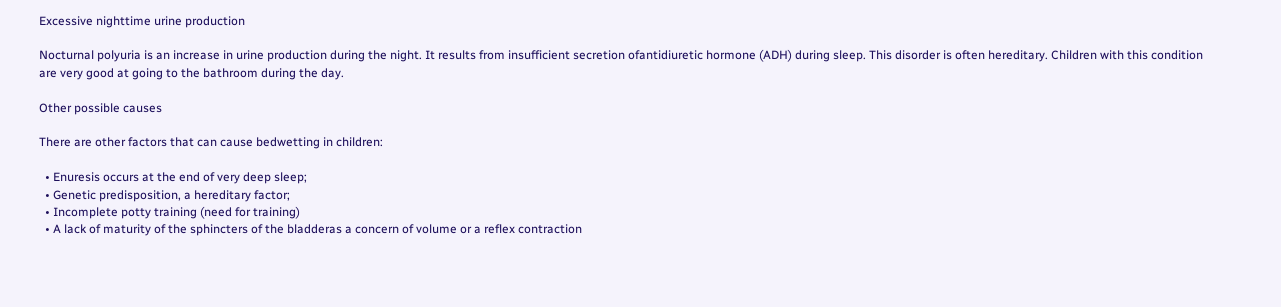Excessive nighttime urine production

Nocturnal polyuria is an increase in urine production during the night. It results from insufficient secretion ofantidiuretic hormone (ADH) during sleep. This disorder is often hereditary. Children with this condition are very good at going to the bathroom during the day.

Other possible causes

There are other factors that can cause bedwetting in children:

  • Enuresis occurs at the end of very deep sleep;
  • Genetic predisposition, a hereditary factor;
  • Incomplete potty training (need for training)
  • A lack of maturity of the sphincters of the bladderas a concern of volume or a reflex contraction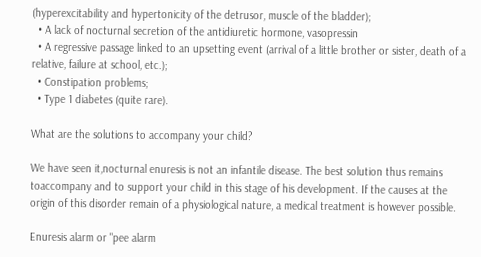(hyperexcitability and hypertonicity of the detrusor, muscle of the bladder);
  • A lack of nocturnal secretion of the antidiuretic hormone, vasopressin
  • A regressive passage linked to an upsetting event (arrival of a little brother or sister, death of a relative, failure at school, etc.);
  • Constipation problems;
  • Type 1 diabetes (quite rare).

What are the solutions to accompany your child?

We have seen it,nocturnal enuresis is not an infantile disease. The best solution thus remains toaccompany and to support your child in this stage of his development. If the causes at the origin of this disorder remain of a physiological nature, a medical treatment is however possible.

Enuresis alarm or "pee alarm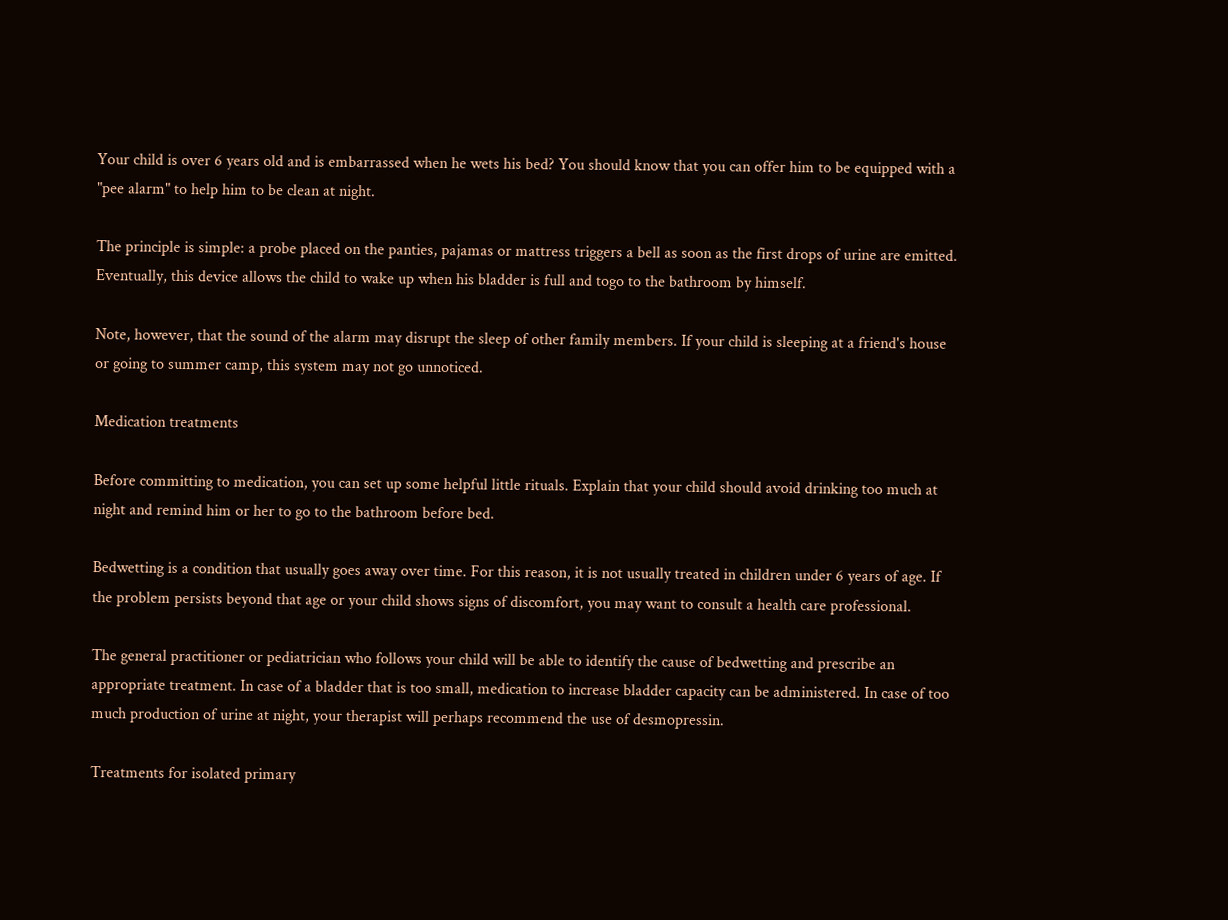Your child is over 6 years old and is embarrassed when he wets his bed? You should know that you can offer him to be equipped with a "pee alarm" to help him to be clean at night.

The principle is simple: a probe placed on the panties, pajamas or mattress triggers a bell as soon as the first drops of urine are emitted. Eventually, this device allows the child to wake up when his bladder is full and togo to the bathroom by himself.

Note, however, that the sound of the alarm may disrupt the sleep of other family members. If your child is sleeping at a friend's house or going to summer camp, this system may not go unnoticed.

Medication treatments

Before committing to medication, you can set up some helpful little rituals. Explain that your child should avoid drinking too much at night and remind him or her to go to the bathroom before bed.

Bedwetting is a condition that usually goes away over time. For this reason, it is not usually treated in children under 6 years of age. If the problem persists beyond that age or your child shows signs of discomfort, you may want to consult a health care professional.

The general practitioner or pediatrician who follows your child will be able to identify the cause of bedwetting and prescribe an appropriate treatment. In case of a bladder that is too small, medication to increase bladder capacity can be administered. In case of too much production of urine at night, your therapist will perhaps recommend the use of desmopressin.

Treatments for isolated primary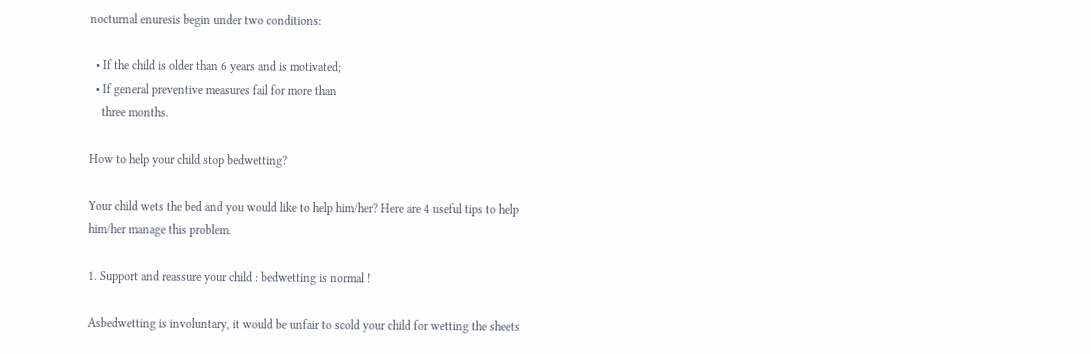nocturnal enuresis begin under two conditions:

  • If the child is older than 6 years and is motivated;
  • If general preventive measures fail for more than
    three months.

How to help your child stop bedwetting?

Your child wets the bed and you would like to help him/her? Here are 4 useful tips to help him/her manage this problem.

1. Support and reassure your child : bedwetting is normal !

Asbedwetting is involuntary, it would be unfair to scold your child for wetting the sheets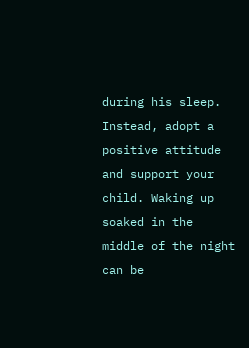during his sleep. Instead, adopt a positive attitude and support your child. Waking up soaked in the middle of the night can be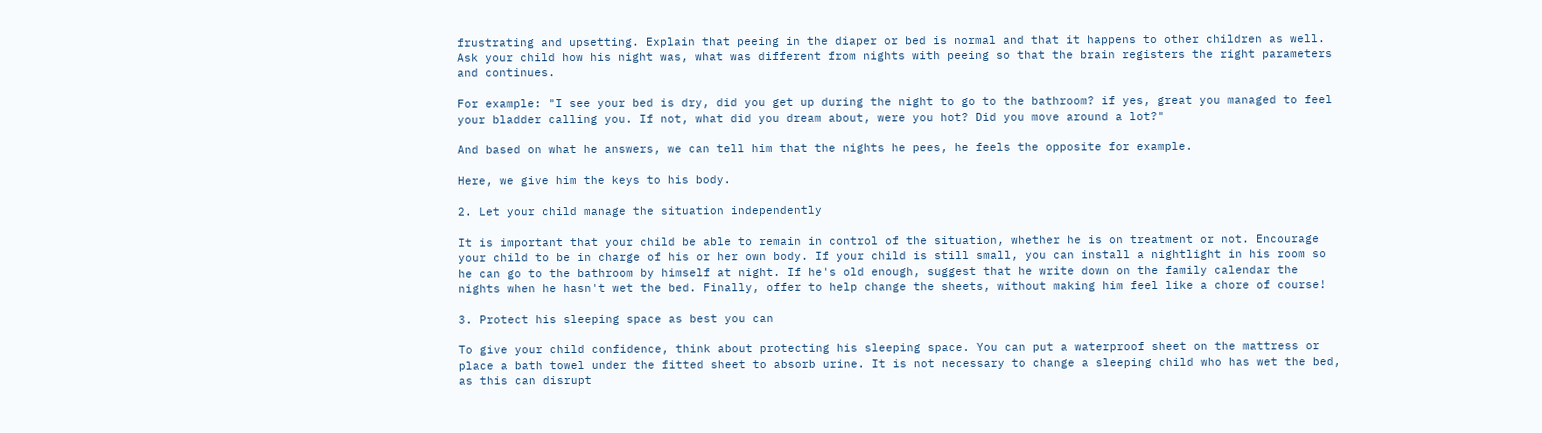frustrating and upsetting. Explain that peeing in the diaper or bed is normal and that it happens to other children as well. Ask your child how his night was, what was different from nights with peeing so that the brain registers the right parameters and continues.

For example: "I see your bed is dry, did you get up during the night to go to the bathroom? if yes, great you managed to feel your bladder calling you. If not, what did you dream about, were you hot? Did you move around a lot?"

And based on what he answers, we can tell him that the nights he pees, he feels the opposite for example.

Here, we give him the keys to his body.

2. Let your child manage the situation independently

It is important that your child be able to remain in control of the situation, whether he is on treatment or not. Encourage your child to be in charge of his or her own body. If your child is still small, you can install a nightlight in his room so he can go to the bathroom by himself at night. If he's old enough, suggest that he write down on the family calendar the nights when he hasn't wet the bed. Finally, offer to help change the sheets, without making him feel like a chore of course!

3. Protect his sleeping space as best you can

To give your child confidence, think about protecting his sleeping space. You can put a waterproof sheet on the mattress or place a bath towel under the fitted sheet to absorb urine. It is not necessary to change a sleeping child who has wet the bed, as this can disrupt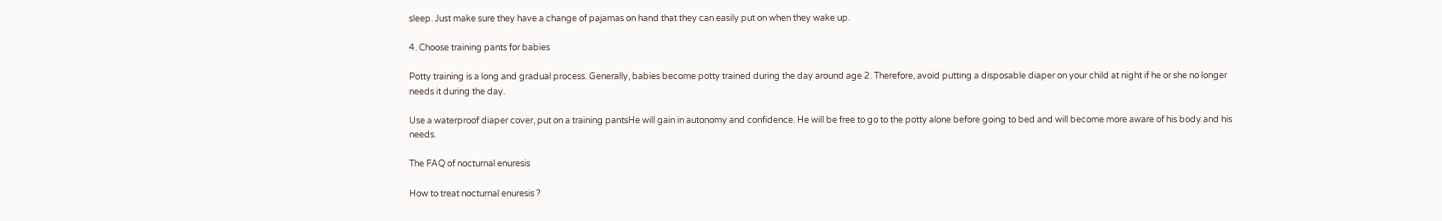sleep. Just make sure they have a change of pajamas on hand that they can easily put on when they wake up.

4. Choose training pants for babies

Potty training is a long and gradual process. Generally, babies become potty trained during the day around age 2. Therefore, avoid putting a disposable diaper on your child at night if he or she no longer needs it during the day.

Use a waterproof diaper cover, put on a training pantsHe will gain in autonomy and confidence. He will be free to go to the potty alone before going to bed and will become more aware of his body and his needs.

The FAQ of nocturnal enuresis

How to treat nocturnal enuresis ?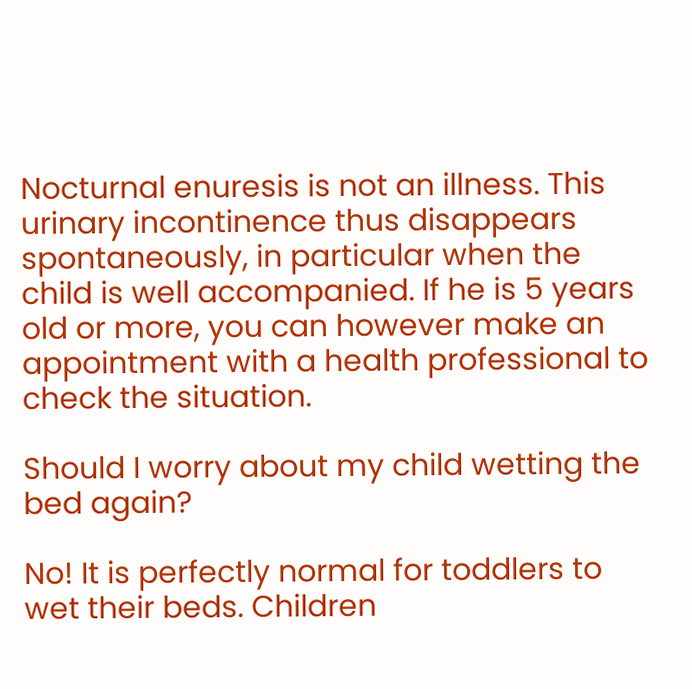Nocturnal enuresis is not an illness. This urinary incontinence thus disappears spontaneously, in particular when the child is well accompanied. If he is 5 years old or more, you can however make an appointment with a health professional to check the situation.

Should I worry about my child wetting the bed again?

No! It is perfectly normal for toddlers to wet their beds. Children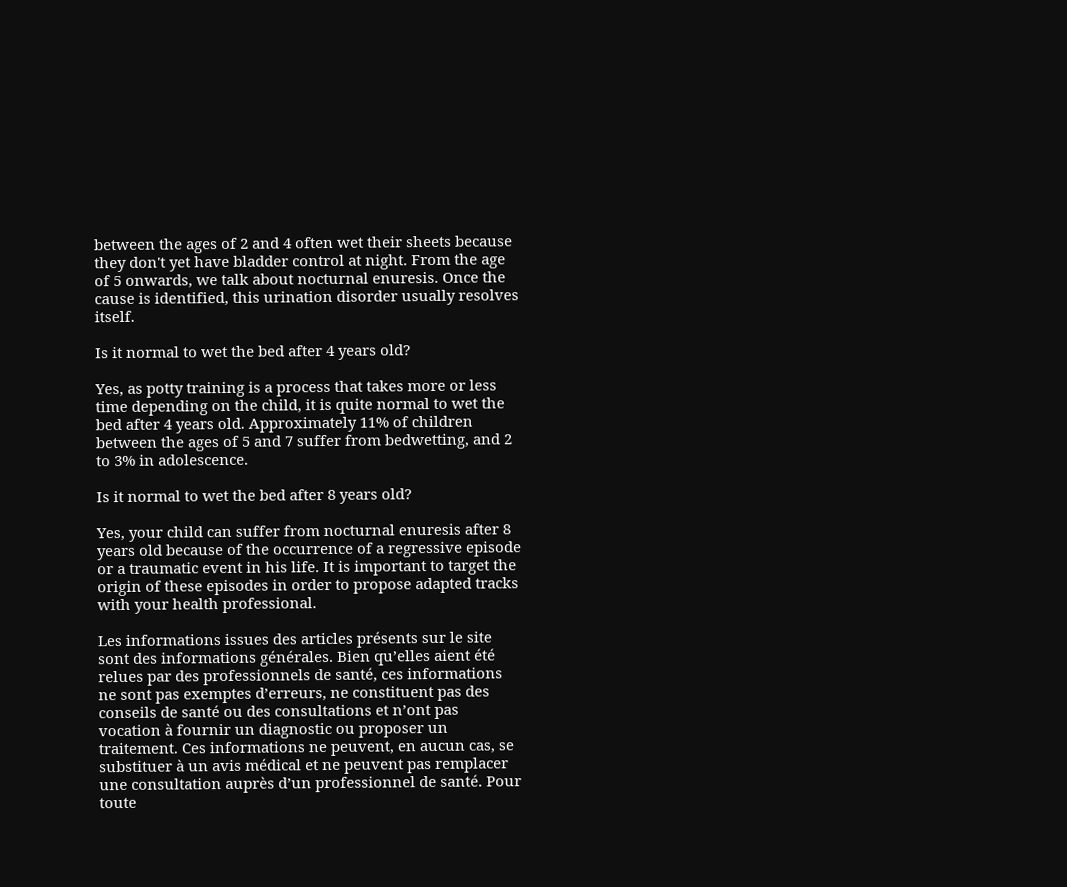between the ages of 2 and 4 often wet their sheets because they don't yet have bladder control at night. From the age of 5 onwards, we talk about nocturnal enuresis. Once the cause is identified, this urination disorder usually resolves itself.

Is it normal to wet the bed after 4 years old?

Yes, as potty training is a process that takes more or less time depending on the child, it is quite normal to wet the bed after 4 years old. Approximately 11% of children between the ages of 5 and 7 suffer from bedwetting, and 2 to 3% in adolescence.

Is it normal to wet the bed after 8 years old?

Yes, your child can suffer from nocturnal enuresis after 8 years old because of the occurrence of a regressive episode or a traumatic event in his life. It is important to target the origin of these episodes in order to propose adapted tracks with your health professional.

Les informations issues des articles présents sur le site sont des informations générales. Bien qu’elles aient été relues par des professionnels de santé, ces informations ne sont pas exemptes d’erreurs, ne constituent pas des conseils de santé ou des consultations et n’ont pas vocation à fournir un diagnostic ou proposer un traitement. Ces informations ne peuvent, en aucun cas, se substituer à un avis médical et ne peuvent pas remplacer une consultation auprès d’un professionnel de santé. Pour toute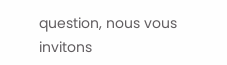question, nous vous invitons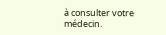à consulter votre médecin.